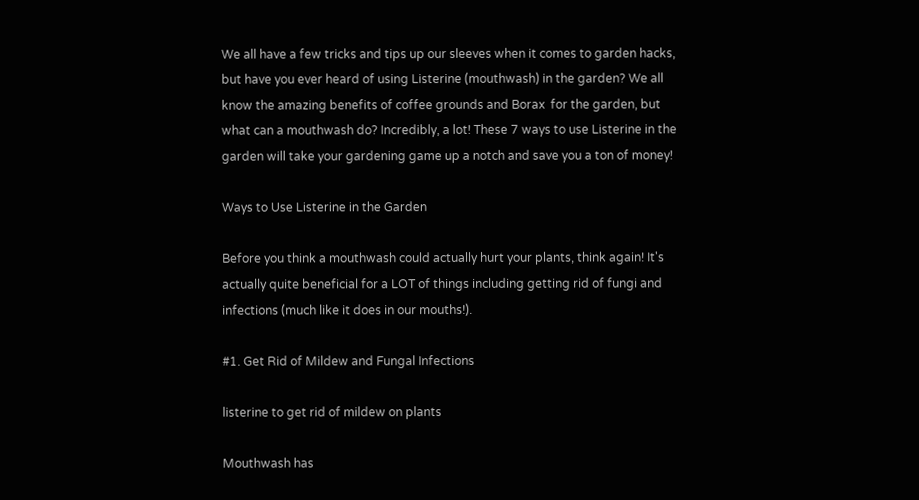We all have a few tricks and tips up our sleeves when it comes to garden hacks, but have you ever heard of using Listerine (mouthwash) in the garden? We all know the amazing benefits of coffee grounds and Borax  for the garden, but what can a mouthwash do? Incredibly, a lot! These 7 ways to use Listerine in the garden will take your gardening game up a notch and save you a ton of money!

Ways to Use Listerine in the Garden

Before you think a mouthwash could actually hurt your plants, think again! It's actually quite beneficial for a LOT of things including getting rid of fungi and infections (much like it does in our mouths!).

#1. Get Rid of Mildew and Fungal Infections

listerine to get rid of mildew on plants

Mouthwash has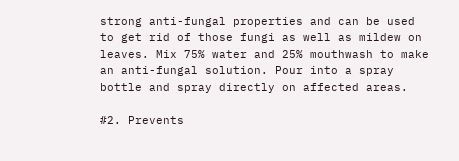strong anti-fungal properties and can be used to get rid of those fungi as well as mildew on leaves. Mix 75% water and 25% mouthwash to make an anti-fungal solution. Pour into a spray bottle and spray directly on affected areas.

#2. Prevents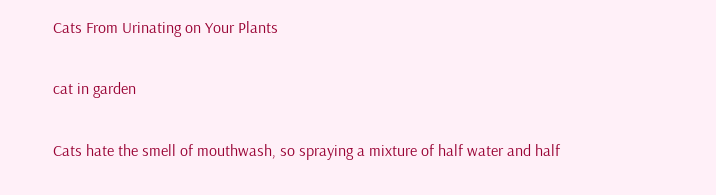Cats From Urinating on Your Plants

cat in garden

Cats hate the smell of mouthwash, so spraying a mixture of half water and half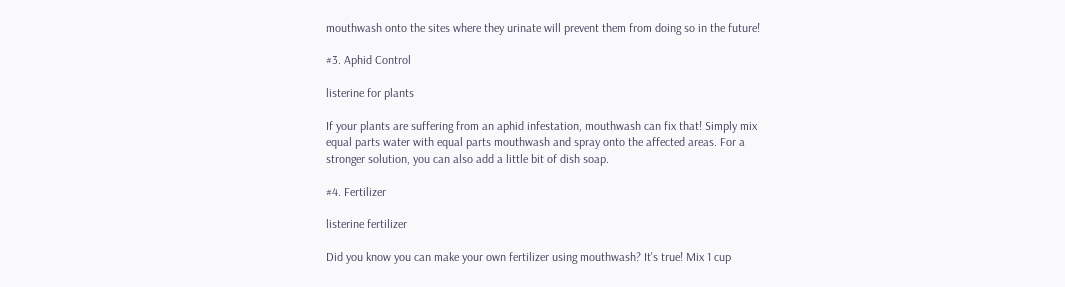mouthwash onto the sites where they urinate will prevent them from doing so in the future!

#3. Aphid Control

listerine for plants

If your plants are suffering from an aphid infestation, mouthwash can fix that! Simply mix equal parts water with equal parts mouthwash and spray onto the affected areas. For a stronger solution, you can also add a little bit of dish soap.

#4. Fertilizer

listerine fertilizer

Did you know you can make your own fertilizer using mouthwash? It's true! Mix 1 cup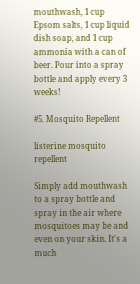mouthwash, 1 cup Epsom salts, 1 cup liquid dish soap, and 1 cup ammonia with a can of beer. Pour into a spray bottle and apply every 3 weeks!

#5. Mosquito Repellent

listerine mosquito repellent

Simply add mouthwash to a spray bottle and spray in the air where mosquitoes may be and even on your skin. It's a much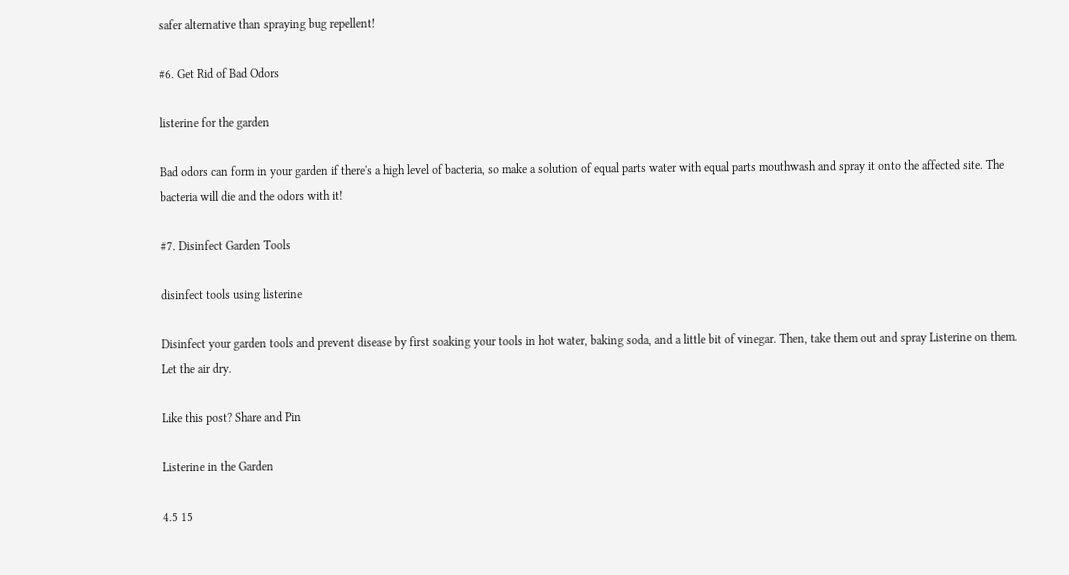safer alternative than spraying bug repellent!

#6. Get Rid of Bad Odors

listerine for the garden

Bad odors can form in your garden if there's a high level of bacteria, so make a solution of equal parts water with equal parts mouthwash and spray it onto the affected site. The bacteria will die and the odors with it!

#7. Disinfect Garden Tools

disinfect tools using listerine

Disinfect your garden tools and prevent disease by first soaking your tools in hot water, baking soda, and a little bit of vinegar. Then, take them out and spray Listerine on them. Let the air dry.

Like this post? Share and Pin

Listerine in the Garden

4.5 15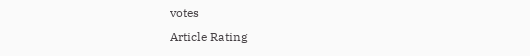votes
Article Rating